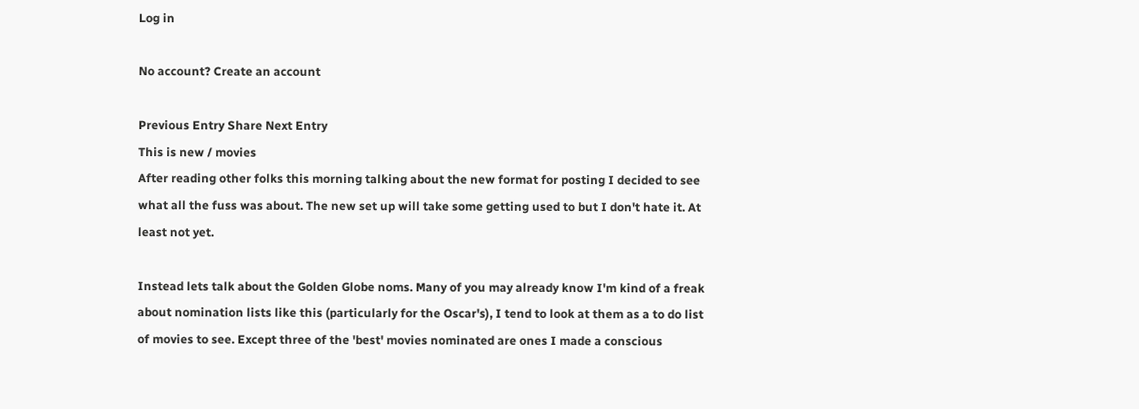Log in

No account? Create an account

Previous Entry Share Next Entry
This is new / movies
After reading other folks this morning talking about the new format for posting I decided to see what all the fuss was about. The new set up will take some getting used to but I don't hate it. At least not yet.

Instead lets talk about the Golden Globe noms. Many of you may already know I'm kind of a freak about nomination lists like this (particularly for the Oscar's), I tend to look at them as a to do list of movies to see. Except three of the 'best' movies nominated are ones I made a conscious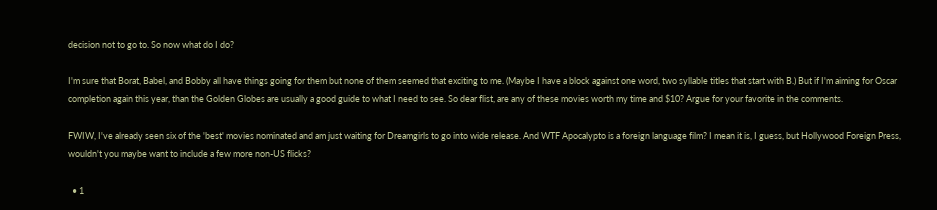decision not to go to. So now what do I do?

I'm sure that Borat, Babel, and Bobby all have things going for them but none of them seemed that exciting to me. (Maybe I have a block against one word, two syllable titles that start with B.) But if I'm aiming for Oscar completion again this year, than the Golden Globes are usually a good guide to what I need to see. So dear flist, are any of these movies worth my time and $10? Argue for your favorite in the comments.

FWIW, I've already seen six of the 'best' movies nominated and am just waiting for Dreamgirls to go into wide release. And WTF Apocalypto is a foreign language film? I mean it is, I guess, but Hollywood Foreign Press, wouldn't you maybe want to include a few more non-US flicks?

  • 1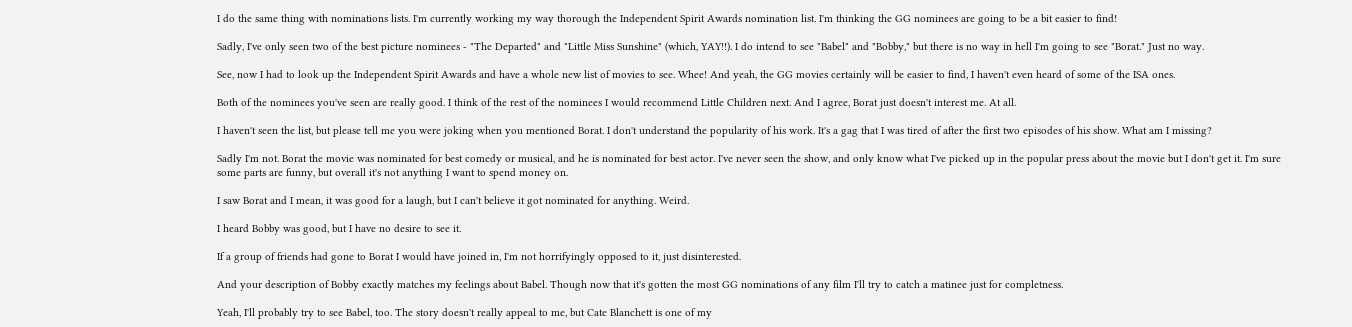I do the same thing with nominations lists. I'm currently working my way thorough the Independent Spirit Awards nomination list. I'm thinking the GG nominees are going to be a bit easier to find!

Sadly, I've only seen two of the best picture nominees - "The Departed" and "Little Miss Sunshine" (which, YAY!!). I do intend to see "Babel" and "Bobby," but there is no way in hell I'm going to see "Borat." Just no way.

See, now I had to look up the Independent Spirit Awards and have a whole new list of movies to see. Whee! And yeah, the GG movies certainly will be easier to find, I haven't even heard of some of the ISA ones.

Both of the nominees you've seen are really good. I think of the rest of the nominees I would recommend Little Children next. And I agree, Borat just doesn't interest me. At all.

I haven't seen the list, but please tell me you were joking when you mentioned Borat. I don't understand the popularity of his work. It's a gag that I was tired of after the first two episodes of his show. What am I missing?

Sadly I'm not. Borat the movie was nominated for best comedy or musical, and he is nominated for best actor. I've never seen the show, and only know what I've picked up in the popular press about the movie but I don't get it. I'm sure some parts are funny, but overall it's not anything I want to spend money on.

I saw Borat and I mean, it was good for a laugh, but I can't believe it got nominated for anything. Weird.

I heard Bobby was good, but I have no desire to see it.

If a group of friends had gone to Borat I would have joined in, I'm not horrifyingly opposed to it, just disinterested.

And your description of Bobby exactly matches my feelings about Babel. Though now that it's gotten the most GG nominations of any film I'll try to catch a matinee just for completness.

Yeah, I'll probably try to see Babel, too. The story doesn't really appeal to me, but Cate Blanchett is one of my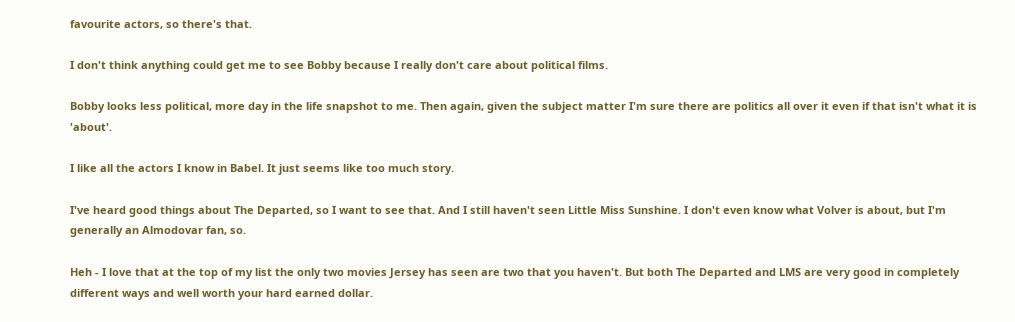favourite actors, so there's that.

I don't think anything could get me to see Bobby because I really don't care about political films.

Bobby looks less political, more day in the life snapshot to me. Then again, given the subject matter I'm sure there are politics all over it even if that isn't what it is 'about'.

I like all the actors I know in Babel. It just seems like too much story.

I've heard good things about The Departed, so I want to see that. And I still haven't seen Little Miss Sunshine. I don't even know what Volver is about, but I'm generally an Almodovar fan, so.

Heh - I love that at the top of my list the only two movies Jersey has seen are two that you haven't. But both The Departed and LMS are very good in completely different ways and well worth your hard earned dollar.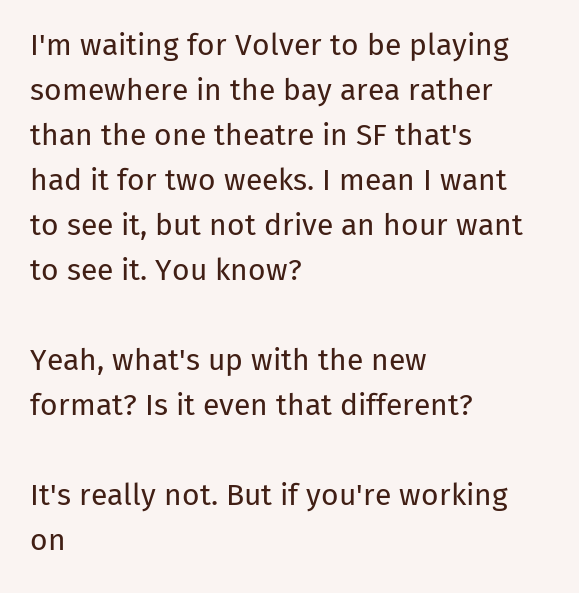I'm waiting for Volver to be playing somewhere in the bay area rather than the one theatre in SF that's had it for two weeks. I mean I want to see it, but not drive an hour want to see it. You know?

Yeah, what's up with the new format? Is it even that different?

It's really not. But if you're working on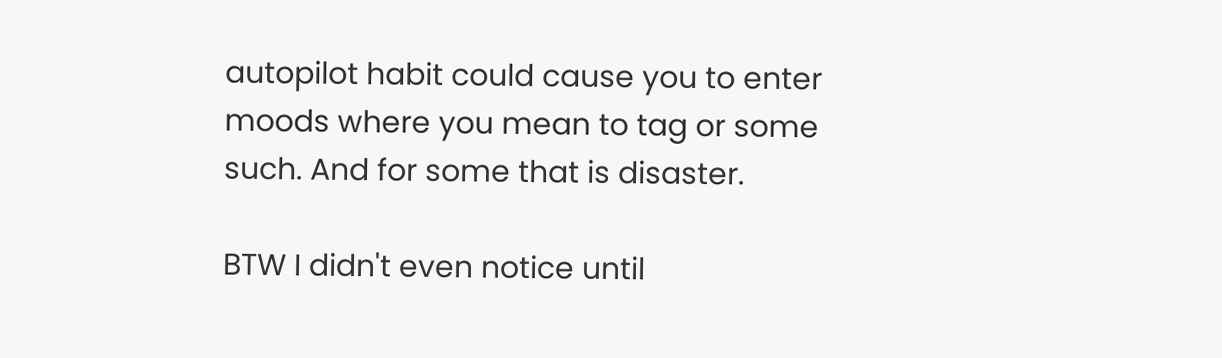autopilot habit could cause you to enter moods where you mean to tag or some such. And for some that is disaster.

BTW I didn't even notice until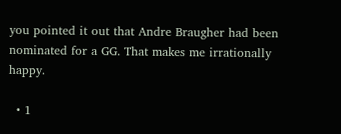you pointed it out that Andre Braugher had been nominated for a GG. That makes me irrationally happy.

  • 1